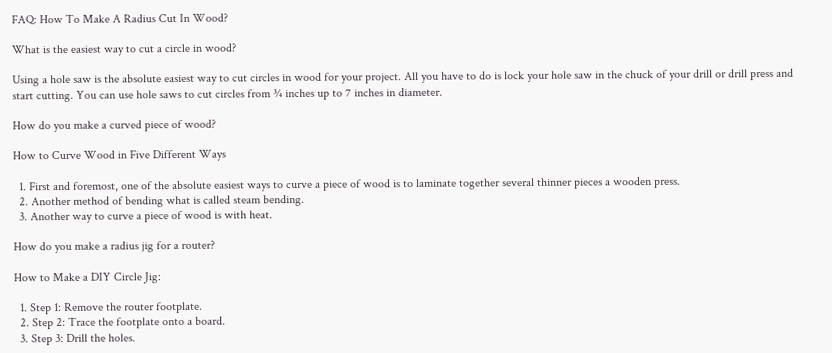FAQ: How To Make A Radius Cut In Wood?

What is the easiest way to cut a circle in wood?

Using a hole saw is the absolute easiest way to cut circles in wood for your project. All you have to do is lock your hole saw in the chuck of your drill or drill press and start cutting. You can use hole saws to cut circles from ¾ inches up to 7 inches in diameter.

How do you make a curved piece of wood?

How to Curve Wood in Five Different Ways

  1. First and foremost, one of the absolute easiest ways to curve a piece of wood is to laminate together several thinner pieces a wooden press.
  2. Another method of bending what is called steam bending.
  3. Another way to curve a piece of wood is with heat.

How do you make a radius jig for a router?

How to Make a DIY Circle Jig:

  1. Step 1: Remove the router footplate.
  2. Step 2: Trace the footplate onto a board.
  3. Step 3: Drill the holes.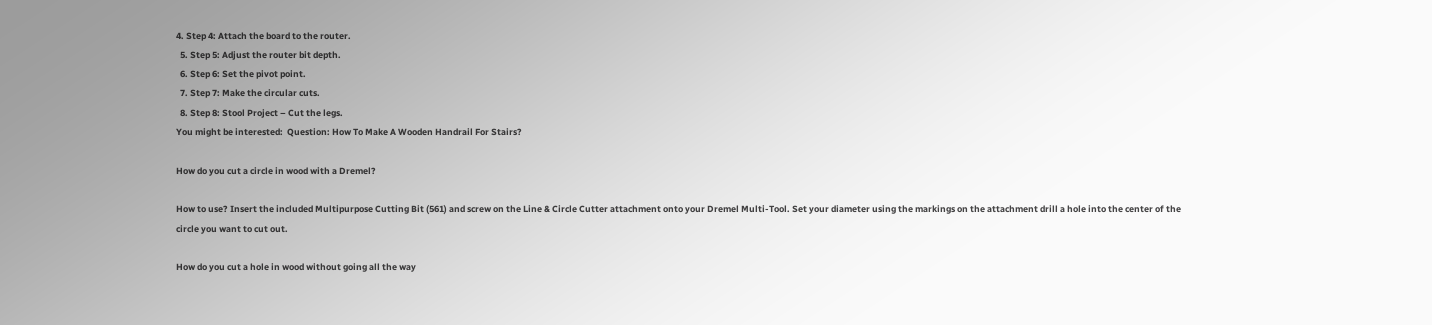4. Step 4: Attach the board to the router.
  5. Step 5: Adjust the router bit depth.
  6. Step 6: Set the pivot point.
  7. Step 7: Make the circular cuts.
  8. Step 8: Stool Project – Cut the legs.
You might be interested:  Question: How To Make A Wooden Handrail For Stairs?

How do you cut a circle in wood with a Dremel?

How to use? Insert the included Multipurpose Cutting Bit (561) and screw on the Line & Circle Cutter attachment onto your Dremel Multi-Tool. Set your diameter using the markings on the attachment drill a hole into the center of the circle you want to cut out.

How do you cut a hole in wood without going all the way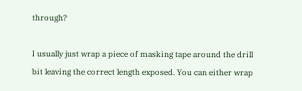through?

I usually just wrap a piece of masking tape around the drill bit leaving the correct length exposed. You can either wrap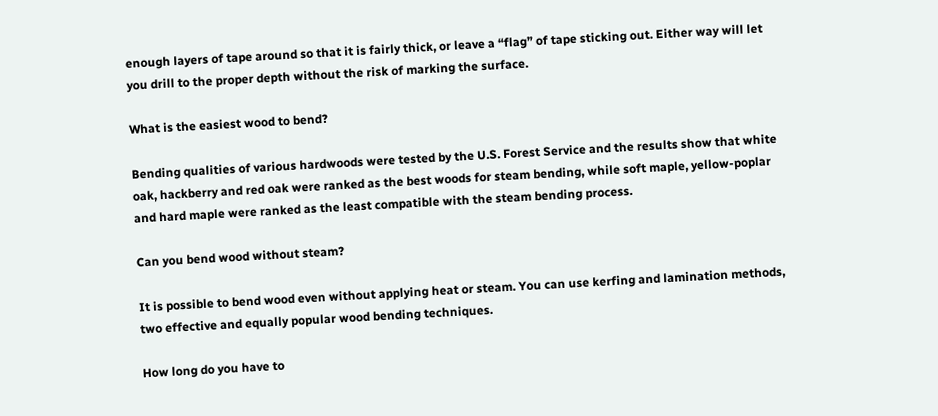enough layers of tape around so that it is fairly thick, or leave a “flag” of tape sticking out. Either way will let you drill to the proper depth without the risk of marking the surface.

What is the easiest wood to bend?

Bending qualities of various hardwoods were tested by the U.S. Forest Service and the results show that white oak, hackberry and red oak were ranked as the best woods for steam bending, while soft maple, yellow-poplar and hard maple were ranked as the least compatible with the steam bending process.

Can you bend wood without steam?

It is possible to bend wood even without applying heat or steam. You can use kerfing and lamination methods, two effective and equally popular wood bending techniques.

How long do you have to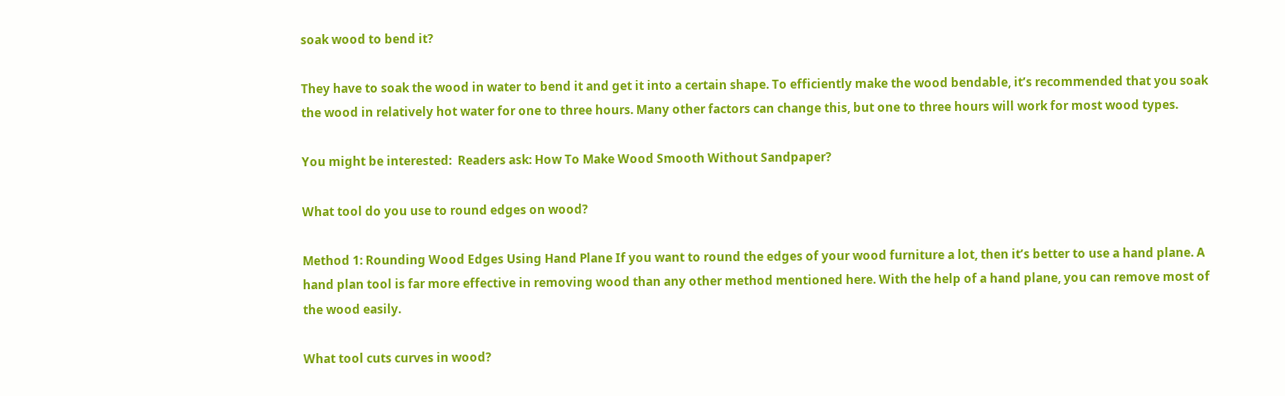soak wood to bend it?

They have to soak the wood in water to bend it and get it into a certain shape. To efficiently make the wood bendable, it’s recommended that you soak the wood in relatively hot water for one to three hours. Many other factors can change this, but one to three hours will work for most wood types.

You might be interested:  Readers ask: How To Make Wood Smooth Without Sandpaper?

What tool do you use to round edges on wood?

Method 1: Rounding Wood Edges Using Hand Plane If you want to round the edges of your wood furniture a lot, then it’s better to use a hand plane. A hand plan tool is far more effective in removing wood than any other method mentioned here. With the help of a hand plane, you can remove most of the wood easily.

What tool cuts curves in wood?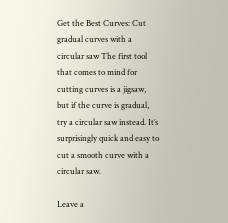Get the Best Curves: Cut gradual curves with a circular saw The first tool that comes to mind for cutting curves is a jigsaw, but if the curve is gradual, try a circular saw instead. It’s surprisingly quick and easy to cut a smooth curve with a circular saw.

Leave a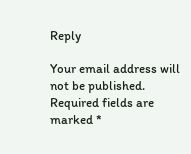Reply

Your email address will not be published. Required fields are marked *